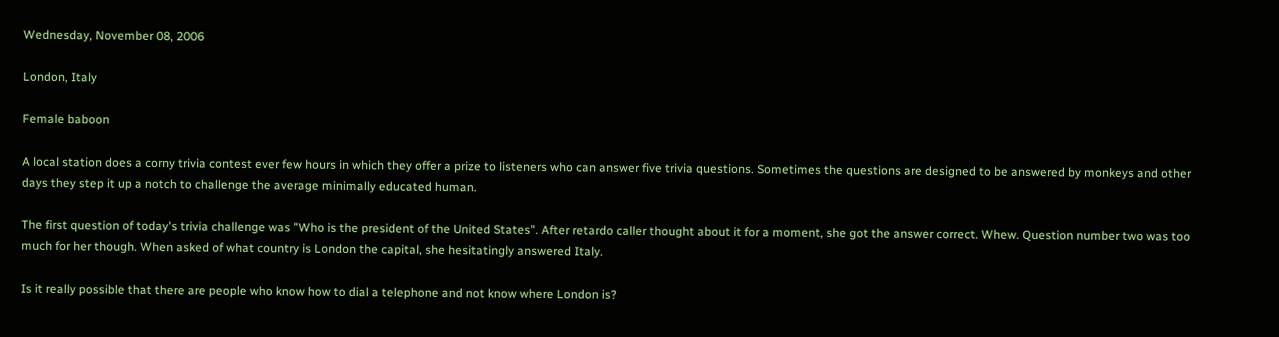Wednesday, November 08, 2006

London, Italy

Female baboon

A local station does a corny trivia contest ever few hours in which they offer a prize to listeners who can answer five trivia questions. Sometimes the questions are designed to be answered by monkeys and other days they step it up a notch to challenge the average minimally educated human.

The first question of today's trivia challenge was "Who is the president of the United States". After retardo caller thought about it for a moment, she got the answer correct. Whew. Question number two was too much for her though. When asked of what country is London the capital, she hesitatingly answered Italy.

Is it really possible that there are people who know how to dial a telephone and not know where London is?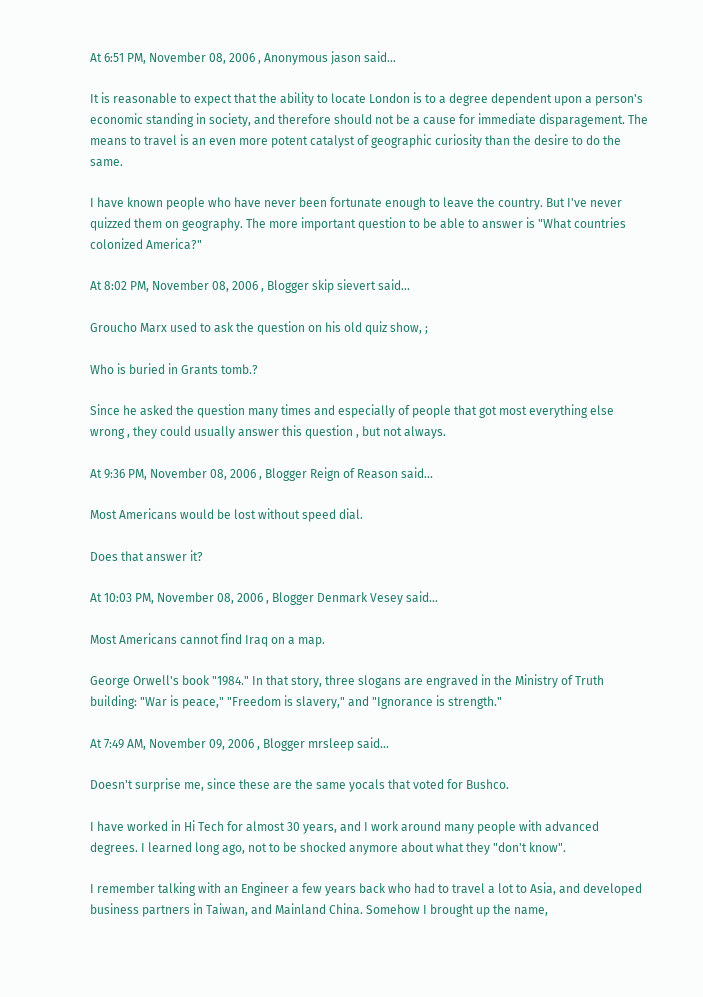At 6:51 PM, November 08, 2006 , Anonymous jason said...

It is reasonable to expect that the ability to locate London is to a degree dependent upon a person's economic standing in society, and therefore should not be a cause for immediate disparagement. The means to travel is an even more potent catalyst of geographic curiosity than the desire to do the same.

I have known people who have never been fortunate enough to leave the country. But I've never quizzed them on geography. The more important question to be able to answer is "What countries colonized America?"

At 8:02 PM, November 08, 2006 , Blogger skip sievert said...

Groucho Marx used to ask the question on his old quiz show, ;

Who is buried in Grants tomb.?

Since he asked the question many times and especially of people that got most everything else wrong , they could usually answer this question , but not always.

At 9:36 PM, November 08, 2006 , Blogger Reign of Reason said...

Most Americans would be lost without speed dial.

Does that answer it?

At 10:03 PM, November 08, 2006 , Blogger Denmark Vesey said...

Most Americans cannot find Iraq on a map.

George Orwell's book "1984." In that story, three slogans are engraved in the Ministry of Truth building: "War is peace," "Freedom is slavery," and "Ignorance is strength."

At 7:49 AM, November 09, 2006 , Blogger mrsleep said...

Doesn't surprise me, since these are the same yocals that voted for Bushco.

I have worked in Hi Tech for almost 30 years, and I work around many people with advanced degrees. I learned long ago, not to be shocked anymore about what they "don't know".

I remember talking with an Engineer a few years back who had to travel a lot to Asia, and developed business partners in Taiwan, and Mainland China. Somehow I brought up the name,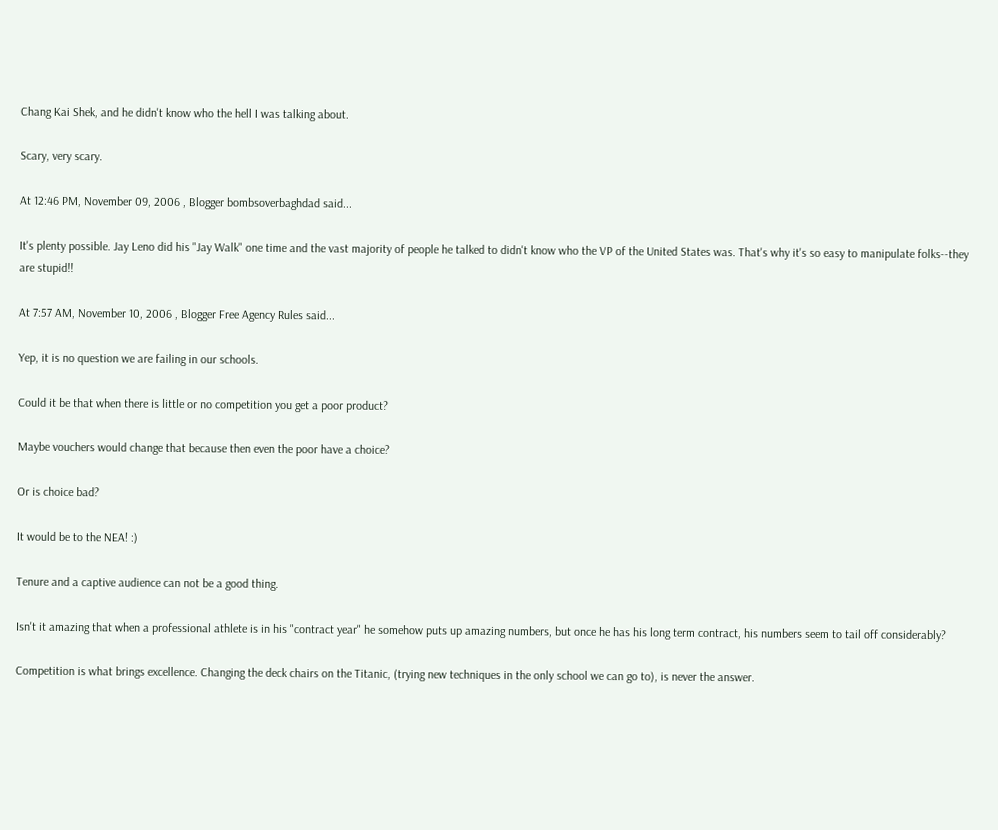Chang Kai Shek, and he didn't know who the hell I was talking about.

Scary, very scary.

At 12:46 PM, November 09, 2006 , Blogger bombsoverbaghdad said...

It's plenty possible. Jay Leno did his "Jay Walk" one time and the vast majority of people he talked to didn't know who the VP of the United States was. That's why it's so easy to manipulate folks--they are stupid!!

At 7:57 AM, November 10, 2006 , Blogger Free Agency Rules said...

Yep, it is no question we are failing in our schools.

Could it be that when there is little or no competition you get a poor product?

Maybe vouchers would change that because then even the poor have a choice?

Or is choice bad?

It would be to the NEA! :)

Tenure and a captive audience can not be a good thing.

Isn't it amazing that when a professional athlete is in his "contract year" he somehow puts up amazing numbers, but once he has his long term contract, his numbers seem to tail off considerably?

Competition is what brings excellence. Changing the deck chairs on the Titanic, (trying new techniques in the only school we can go to), is never the answer.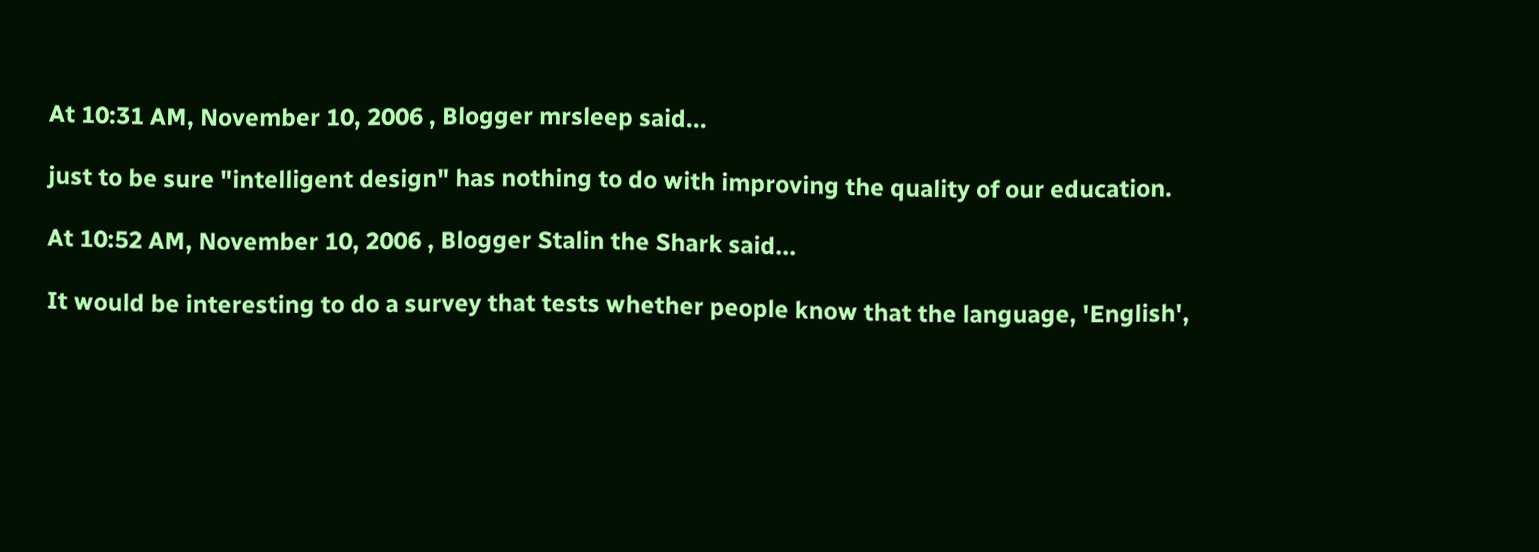At 10:31 AM, November 10, 2006 , Blogger mrsleep said...

just to be sure "intelligent design" has nothing to do with improving the quality of our education.

At 10:52 AM, November 10, 2006 , Blogger Stalin the Shark said...

It would be interesting to do a survey that tests whether people know that the language, 'English',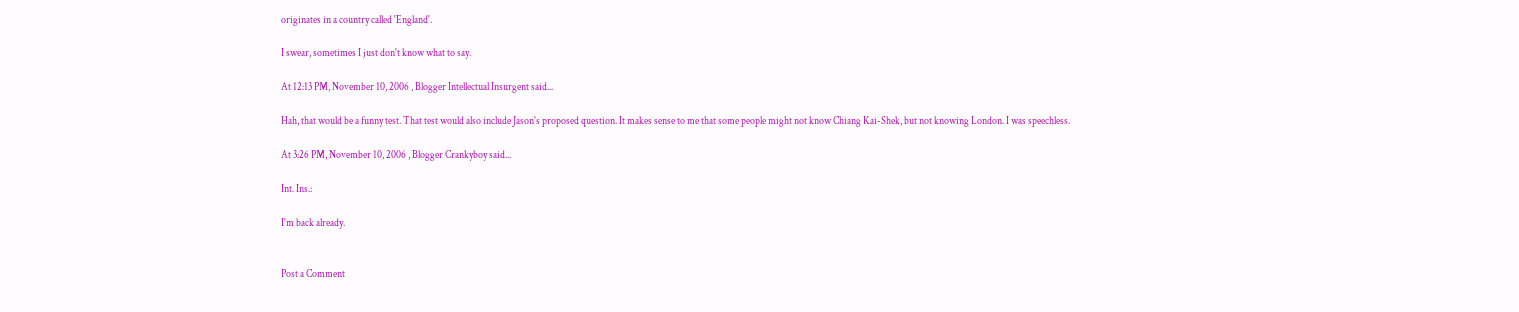originates in a country called 'England'.

I swear, sometimes I just don't know what to say.

At 12:13 PM, November 10, 2006 , Blogger Intellectual Insurgent said...

Hah, that would be a funny test. That test would also include Jason's proposed question. It makes sense to me that some people might not know Chiang Kai-Shek, but not knowing London. I was speechless.

At 3:26 PM, November 10, 2006 , Blogger Crankyboy said...

Int. Ins.:

I'm back already.


Post a Comment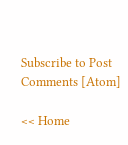Subscribe to Post Comments [Atom]

<< Home